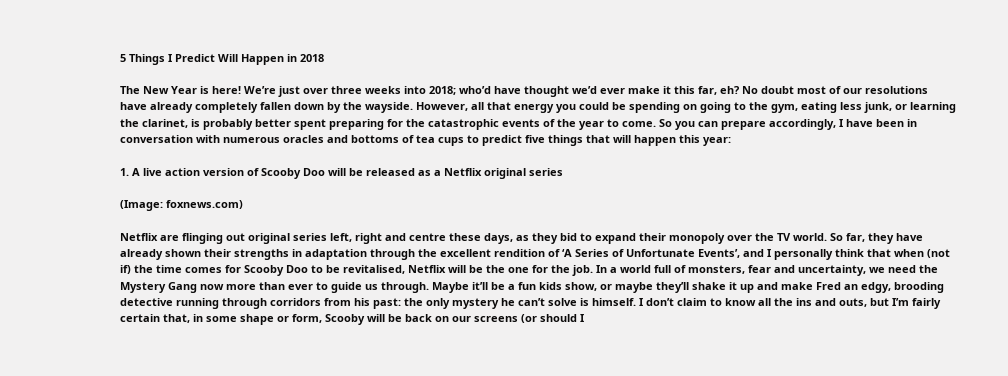5 Things I Predict Will Happen in 2018

The New Year is here! We’re just over three weeks into 2018; who’d have thought we’d ever make it this far, eh? No doubt most of our resolutions have already completely fallen down by the wayside. However, all that energy you could be spending on going to the gym, eating less junk, or learning the clarinet, is probably better spent preparing for the catastrophic events of the year to come. So you can prepare accordingly, I have been in conversation with numerous oracles and bottoms of tea cups to predict five things that will happen this year:

1. A live action version of Scooby Doo will be released as a Netflix original series

(Image: foxnews.com)

Netflix are flinging out original series left, right and centre these days, as they bid to expand their monopoly over the TV world. So far, they have already shown their strengths in adaptation through the excellent rendition of ‘A Series of Unfortunate Events’, and I personally think that when (not if) the time comes for Scooby Doo to be revitalised, Netflix will be the one for the job. In a world full of monsters, fear and uncertainty, we need the Mystery Gang now more than ever to guide us through. Maybe it’ll be a fun kids show, or maybe they’ll shake it up and make Fred an edgy, brooding detective running through corridors from his past: the only mystery he can’t solve is himself. I don’t claim to know all the ins and outs, but I’m fairly certain that, in some shape or form, Scooby will be back on our screens (or should I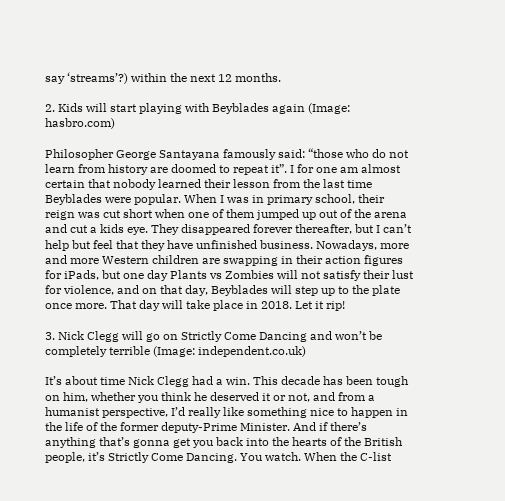say ‘streams’?) within the next 12 months.

2. Kids will start playing with Beyblades again (Image: hasbro.com)

Philosopher George Santayana famously said: “those who do not learn from history are doomed to repeat it”. I for one am almost certain that nobody learned their lesson from the last time Beyblades were popular. When I was in primary school, their reign was cut short when one of them jumped up out of the arena and cut a kids eye. They disappeared forever thereafter, but I can’t help but feel that they have unfinished business. Nowadays, more and more Western children are swapping in their action figures for iPads, but one day Plants vs Zombies will not satisfy their lust for violence, and on that day, Beyblades will step up to the plate once more. That day will take place in 2018. Let it rip!

3. Nick Clegg will go on Strictly Come Dancing and won’t be completely terrible (Image: independent.co.uk)

It’s about time Nick Clegg had a win. This decade has been tough on him, whether you think he deserved it or not, and from a humanist perspective, I’d really like something nice to happen in the life of the former deputy-Prime Minister. And if there’s anything that’s gonna get you back into the hearts of the British people, it’s Strictly Come Dancing. You watch. When the C-list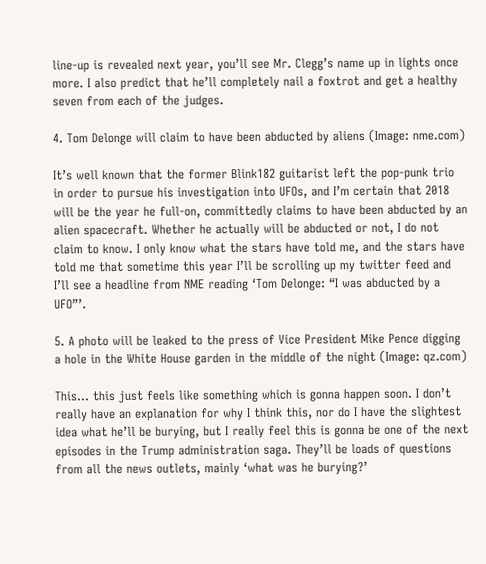line-up is revealed next year, you’ll see Mr. Clegg’s name up in lights once more. I also predict that he’ll completely nail a foxtrot and get a healthy seven from each of the judges.

4. Tom Delonge will claim to have been abducted by aliens (Image: nme.com)

It’s well known that the former Blink182 guitarist left the pop-punk trio in order to pursue his investigation into UFOs, and I’m certain that 2018 will be the year he full-on, committedly claims to have been abducted by an alien spacecraft. Whether he actually will be abducted or not, I do not claim to know. I only know what the stars have told me, and the stars have told me that sometime this year I’ll be scrolling up my twitter feed and I’ll see a headline from NME reading ‘Tom Delonge: “I was abducted by a UFO”’.

5. A photo will be leaked to the press of Vice President Mike Pence digging a hole in the White House garden in the middle of the night (Image: qz.com)

This… this just feels like something which is gonna happen soon. I don’t really have an explanation for why I think this, nor do I have the slightest idea what he’ll be burying, but I really feel this is gonna be one of the next episodes in the Trump administration saga. They’ll be loads of questions from all the news outlets, mainly ‘what was he burying?’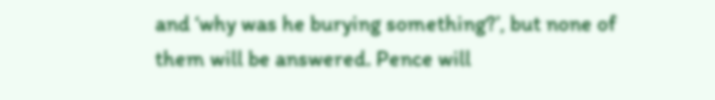and ‘why was he burying something?’, but none of them will be answered. Pence will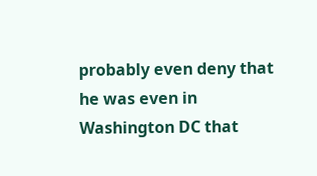probably even deny that he was even in Washington DC that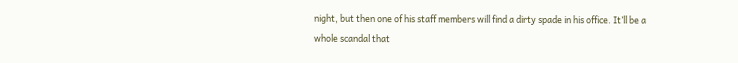night, but then one of his staff members will find a dirty spade in his office. It’ll be a whole scandal that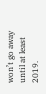won’t go away until at least 2019.